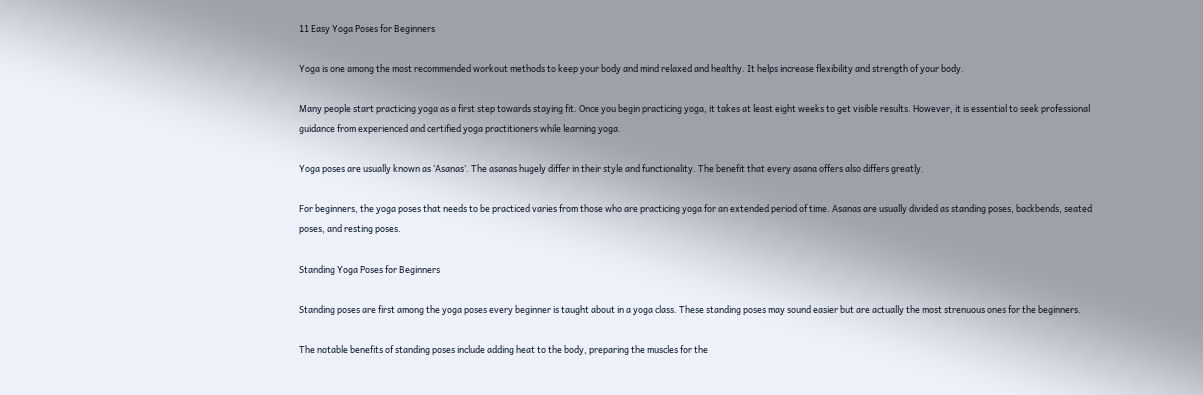11 Easy Yoga Poses for Beginners

Yoga is one among the most recommended workout methods to keep your body and mind relaxed and healthy. It helps increase flexibility and strength of your body.

Many people start practicing yoga as a first step towards staying fit. Once you begin practicing yoga, it takes at least eight weeks to get visible results. However, it is essential to seek professional guidance from experienced and certified yoga practitioners while learning yoga.

Yoga poses are usually known as ‘Asanas’. The asanas hugely differ in their style and functionality. The benefit that every asana offers also differs greatly.

For beginners, the yoga poses that needs to be practiced varies from those who are practicing yoga for an extended period of time. Asanas are usually divided as standing poses, backbends, seated poses, and resting poses.

Standing Yoga Poses for Beginners

Standing poses are first among the yoga poses every beginner is taught about in a yoga class. These standing poses may sound easier but are actually the most strenuous ones for the beginners.

The notable benefits of standing poses include adding heat to the body, preparing the muscles for the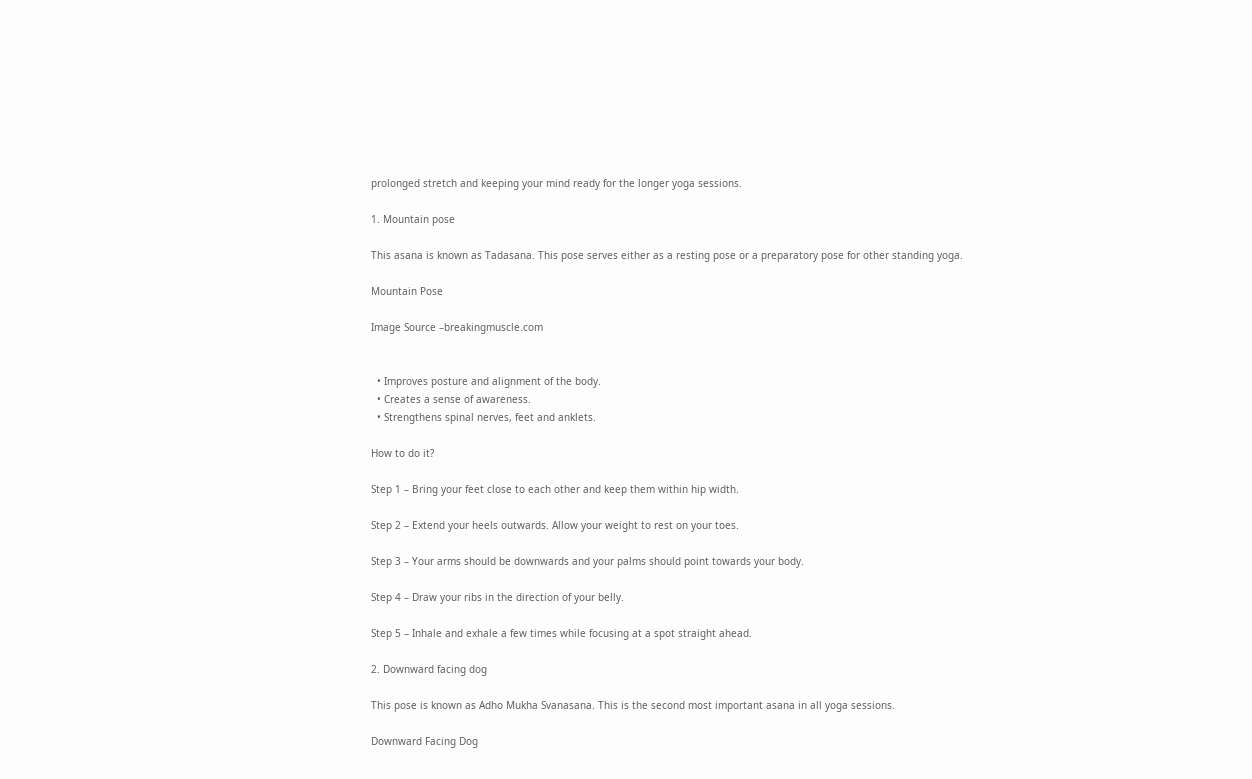prolonged stretch and keeping your mind ready for the longer yoga sessions.

1. Mountain pose

This asana is known as Tadasana. This pose serves either as a resting pose or a preparatory pose for other standing yoga.

Mountain Pose

Image Source –breakingmuscle.com


  • Improves posture and alignment of the body.
  • Creates a sense of awareness.
  • Strengthens spinal nerves, feet and anklets.

How to do it?

Step 1 – Bring your feet close to each other and keep them within hip width.

Step 2 – Extend your heels outwards. Allow your weight to rest on your toes.

Step 3 – Your arms should be downwards and your palms should point towards your body.

Step 4 – Draw your ribs in the direction of your belly.

Step 5 – Inhale and exhale a few times while focusing at a spot straight ahead.

2. Downward facing dog

This pose is known as Adho Mukha Svanasana. This is the second most important asana in all yoga sessions.

Downward Facing Dog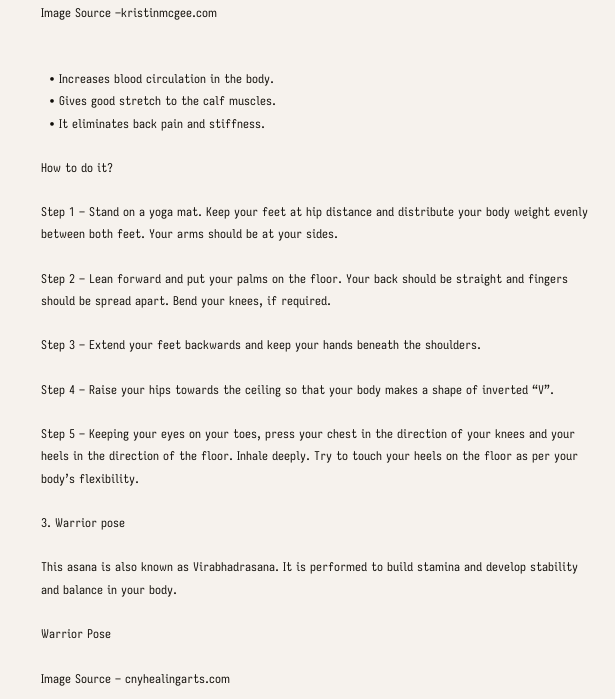Image Source –kristinmcgee.com


  • Increases blood circulation in the body.
  • Gives good stretch to the calf muscles.
  • It eliminates back pain and stiffness.

How to do it?

Step 1 – Stand on a yoga mat. Keep your feet at hip distance and distribute your body weight evenly between both feet. Your arms should be at your sides.

Step 2 – Lean forward and put your palms on the floor. Your back should be straight and fingers should be spread apart. Bend your knees, if required.

Step 3 – Extend your feet backwards and keep your hands beneath the shoulders.

Step 4 – Raise your hips towards the ceiling so that your body makes a shape of inverted “V”.

Step 5 – Keeping your eyes on your toes, press your chest in the direction of your knees and your heels in the direction of the floor. Inhale deeply. Try to touch your heels on the floor as per your body’s flexibility.

3. Warrior pose

This asana is also known as Virabhadrasana. It is performed to build stamina and develop stability and balance in your body.

Warrior Pose

Image Source – cnyhealingarts.com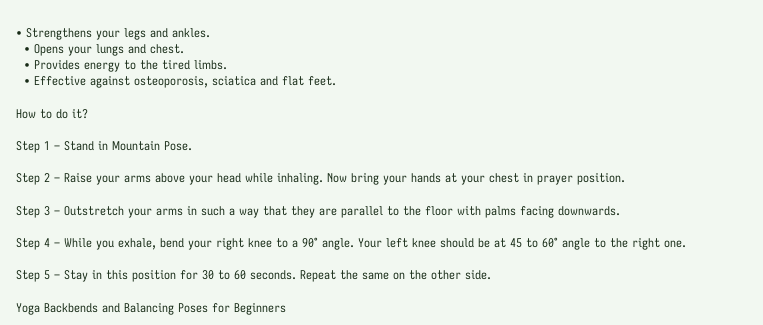• Strengthens your legs and ankles.
  • Opens your lungs and chest.
  • Provides energy to the tired limbs.
  • Effective against osteoporosis, sciatica and flat feet.

How to do it?

Step 1 – Stand in Mountain Pose.

Step 2 – Raise your arms above your head while inhaling. Now bring your hands at your chest in prayer position.

Step 3 – Outstretch your arms in such a way that they are parallel to the floor with palms facing downwards.

Step 4 – While you exhale, bend your right knee to a 90° angle. Your left knee should be at 45 to 60° angle to the right one.

Step 5 – Stay in this position for 30 to 60 seconds. Repeat the same on the other side.

Yoga Backbends and Balancing Poses for Beginners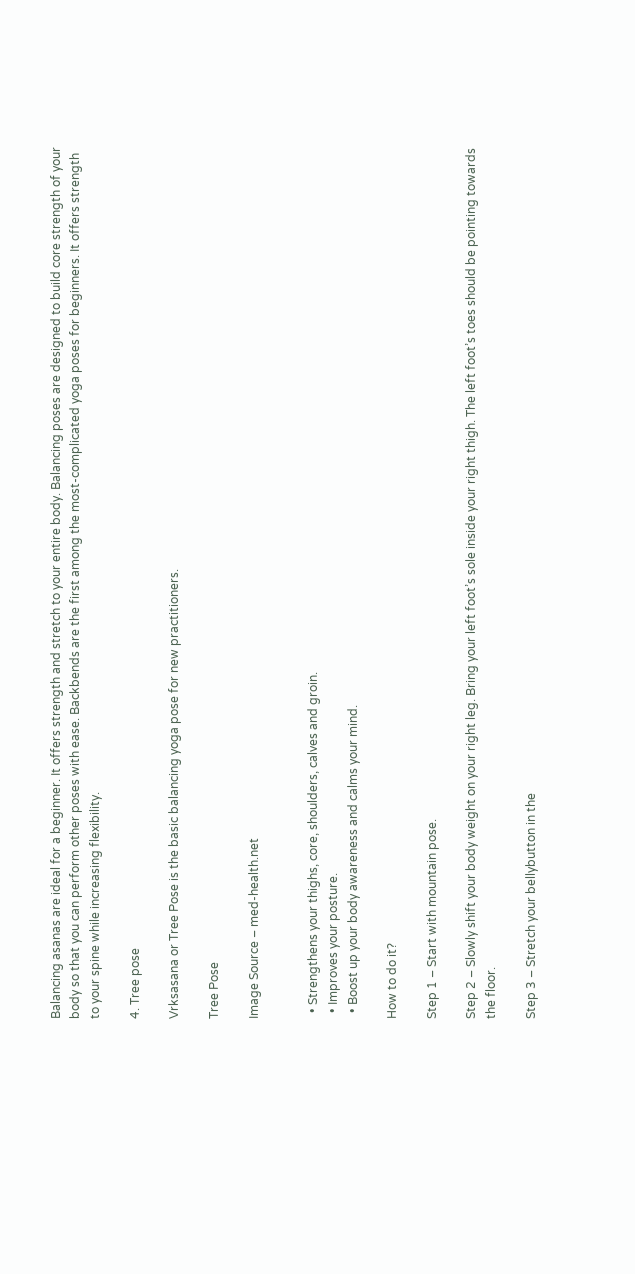Balancing asanas are ideal for a beginner. It offers strength and stretch to your entire body. Balancing poses are designed to build core strength of your body so that you can perform other poses with ease. Backbends are the first among the most-complicated yoga poses for beginners. It offers strength to your spine while increasing flexibility.

4. Tree pose

Vrksasana or Tree Pose is the basic balancing yoga pose for new practitioners.

Tree Pose

Image Source – med-health.net


  • Strengthens your thighs, core, shoulders, calves and groin.
  • Improves your posture.
  • Boost up your body awareness and calms your mind.

How to do it?

Step 1 – Start with mountain pose.

Step 2 – Slowly shift your body weight on your right leg. Bring your left foot’s sole inside your right thigh. The left foot’s toes should be pointing towards the floor.

Step 3 – Stretch your bellybutton in the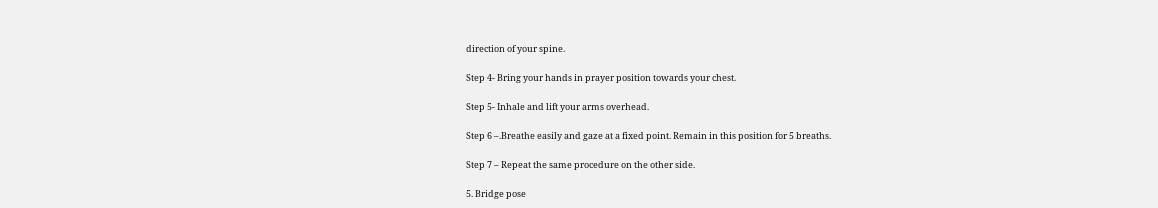direction of your spine.

Step 4- Bring your hands in prayer position towards your chest.

Step 5- Inhale and lift your arms overhead.

Step 6 –.Breathe easily and gaze at a fixed point. Remain in this position for 5 breaths.

Step 7 – Repeat the same procedure on the other side.

5. Bridge pose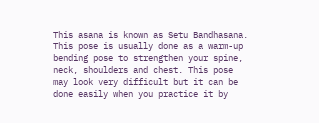This asana is known as Setu Bandhasana. This pose is usually done as a warm-up bending pose to strengthen your spine, neck, shoulders and chest. This pose may look very difficult but it can be done easily when you practice it by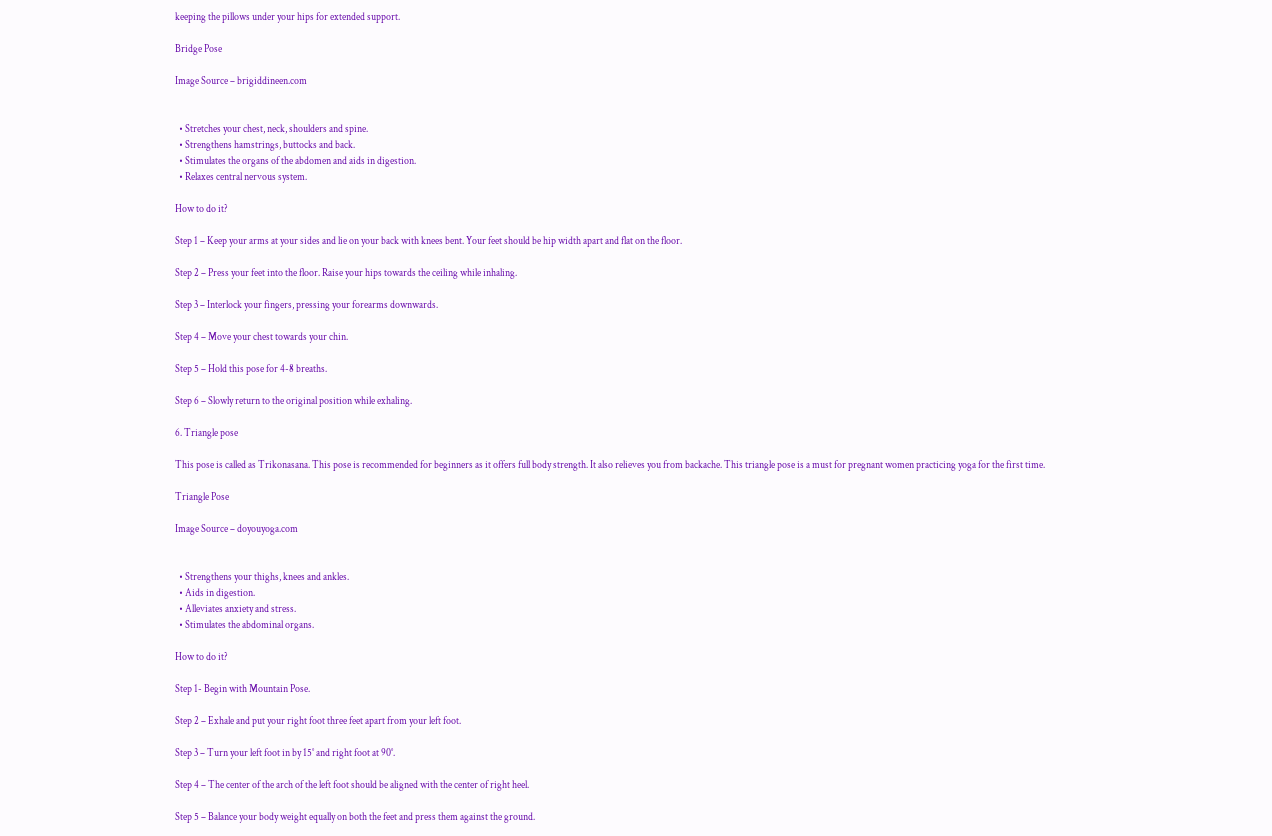keeping the pillows under your hips for extended support.

Bridge Pose

Image Source – brigiddineen.com


  • Stretches your chest, neck, shoulders and spine.
  • Strengthens hamstrings, buttocks and back.
  • Stimulates the organs of the abdomen and aids in digestion.
  • Relaxes central nervous system.

How to do it?

Step 1 – Keep your arms at your sides and lie on your back with knees bent. Your feet should be hip width apart and flat on the floor.

Step 2 – Press your feet into the floor. Raise your hips towards the ceiling while inhaling.

Step 3 – Interlock your fingers, pressing your forearms downwards.

Step 4 – Move your chest towards your chin.

Step 5 – Hold this pose for 4-8 breaths.

Step 6 – Slowly return to the original position while exhaling.

6. Triangle pose

This pose is called as Trikonasana. This pose is recommended for beginners as it offers full body strength. It also relieves you from backache. This triangle pose is a must for pregnant women practicing yoga for the first time.

Triangle Pose

Image Source – doyouyoga.com


  • Strengthens your thighs, knees and ankles.
  • Aids in digestion.
  • Alleviates anxiety and stress.
  • Stimulates the abdominal organs.

How to do it?

Step 1- Begin with Mountain Pose.

Step 2 – Exhale and put your right foot three feet apart from your left foot.

Step 3 – Turn your left foot in by 15° and right foot at 90°.

Step 4 – The center of the arch of the left foot should be aligned with the center of right heel.

Step 5 – Balance your body weight equally on both the feet and press them against the ground.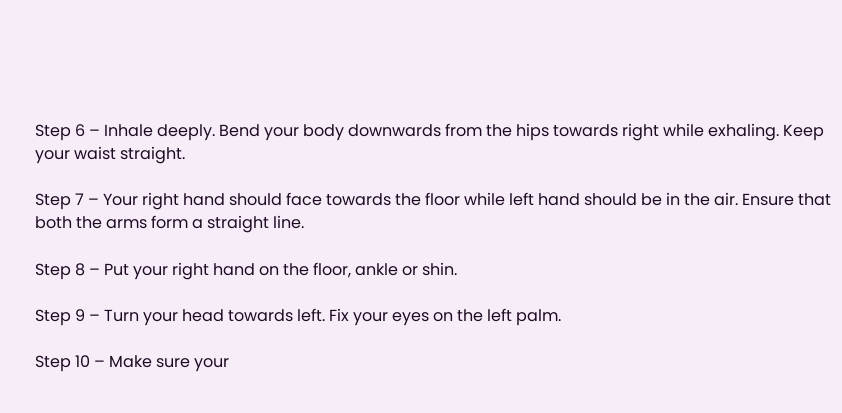Step 6 – Inhale deeply. Bend your body downwards from the hips towards right while exhaling. Keep your waist straight.

Step 7 – Your right hand should face towards the floor while left hand should be in the air. Ensure that both the arms form a straight line.

Step 8 – Put your right hand on the floor, ankle or shin.

Step 9 – Turn your head towards left. Fix your eyes on the left palm.

Step 10 – Make sure your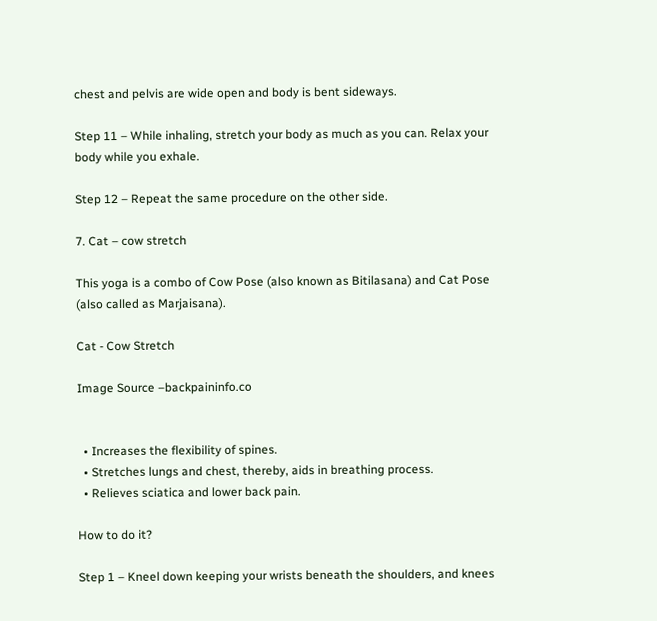chest and pelvis are wide open and body is bent sideways.

Step 11 – While inhaling, stretch your body as much as you can. Relax your body while you exhale.

Step 12 – Repeat the same procedure on the other side.

7. Cat – cow stretch

This yoga is a combo of Cow Pose (also known as Bitilasana) and Cat Pose (also called as Marjaisana).

Cat - Cow Stretch

Image Source –backpaininfo.co


  • Increases the flexibility of spines.
  • Stretches lungs and chest, thereby, aids in breathing process.
  • Relieves sciatica and lower back pain.

How to do it?

Step 1 – Kneel down keeping your wrists beneath the shoulders, and knees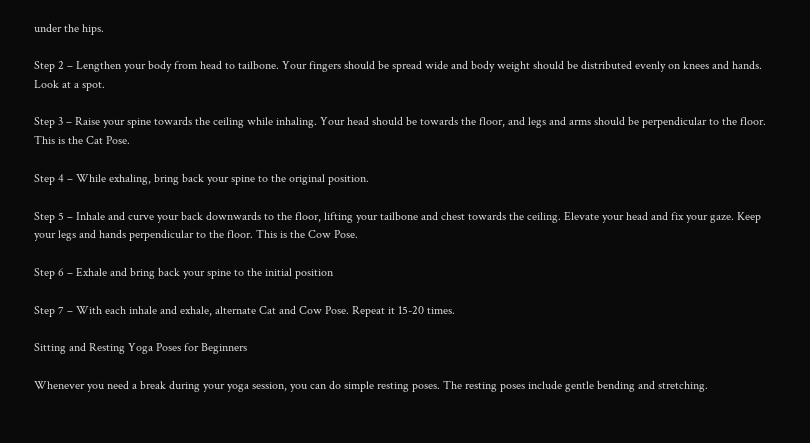under the hips.

Step 2 – Lengthen your body from head to tailbone. Your fingers should be spread wide and body weight should be distributed evenly on knees and hands. Look at a spot.

Step 3 – Raise your spine towards the ceiling while inhaling. Your head should be towards the floor, and legs and arms should be perpendicular to the floor. This is the Cat Pose.

Step 4 – While exhaling, bring back your spine to the original position.

Step 5 – Inhale and curve your back downwards to the floor, lifting your tailbone and chest towards the ceiling. Elevate your head and fix your gaze. Keep your legs and hands perpendicular to the floor. This is the Cow Pose.

Step 6 – Exhale and bring back your spine to the initial position

Step 7 – With each inhale and exhale, alternate Cat and Cow Pose. Repeat it 15-20 times.

Sitting and Resting Yoga Poses for Beginners

Whenever you need a break during your yoga session, you can do simple resting poses. The resting poses include gentle bending and stretching.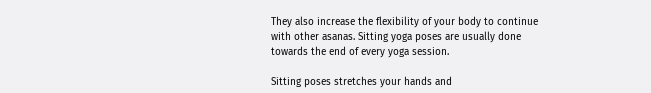They also increase the flexibility of your body to continue with other asanas. Sitting yoga poses are usually done towards the end of every yoga session.

Sitting poses stretches your hands and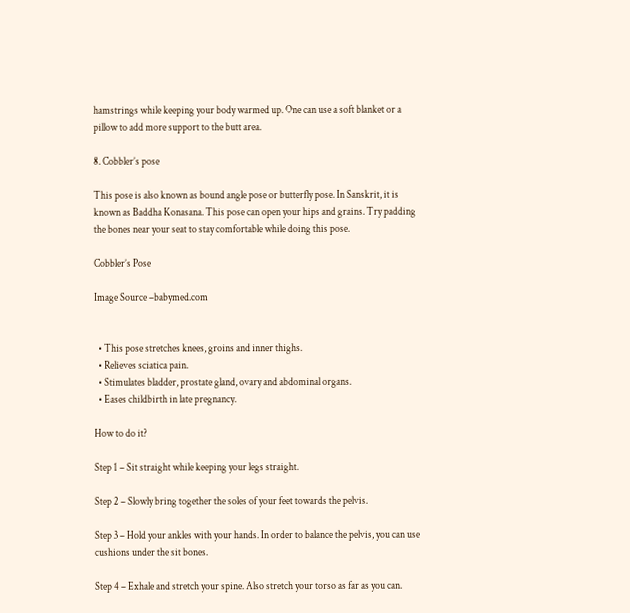hamstrings while keeping your body warmed up. One can use a soft blanket or a pillow to add more support to the butt area.

8. Cobbler’s pose

This pose is also known as bound angle pose or butterfly pose. In Sanskrit, it is known as Baddha Konasana. This pose can open your hips and grains. Try padding the bones near your seat to stay comfortable while doing this pose.

Cobbler’s Pose

Image Source –babymed.com


  • This pose stretches knees, groins and inner thighs.
  • Relieves sciatica pain.
  • Stimulates bladder, prostate gland, ovary and abdominal organs.
  • Eases childbirth in late pregnancy.

How to do it?

Step 1 – Sit straight while keeping your legs straight.

Step 2 – Slowly bring together the soles of your feet towards the pelvis.

Step 3 – Hold your ankles with your hands. In order to balance the pelvis, you can use cushions under the sit bones.

Step 4 – Exhale and stretch your spine. Also stretch your torso as far as you can.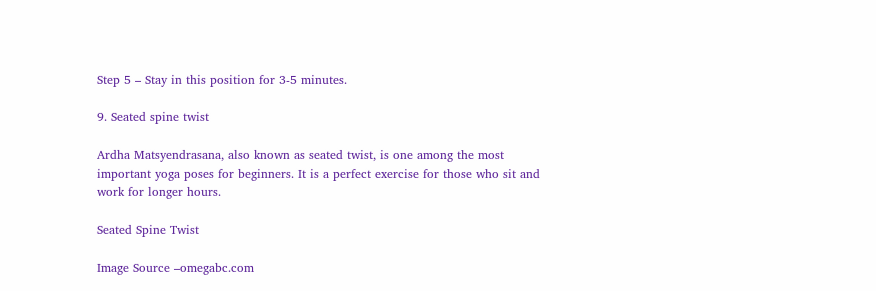Step 5 – Stay in this position for 3-5 minutes.

9. Seated spine twist

Ardha Matsyendrasana, also known as seated twist, is one among the most important yoga poses for beginners. It is a perfect exercise for those who sit and work for longer hours.

Seated Spine Twist

Image Source –omegabc.com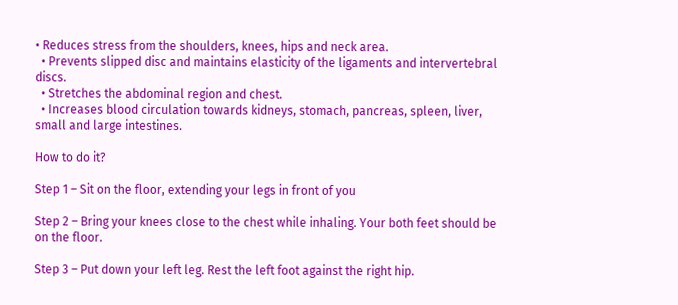• Reduces stress from the shoulders, knees, hips and neck area.
  • Prevents slipped disc and maintains elasticity of the ligaments and intervertebral discs.
  • Stretches the abdominal region and chest.
  • Increases blood circulation towards kidneys, stomach, pancreas, spleen, liver, small and large intestines.

How to do it?

Step 1 – Sit on the floor, extending your legs in front of you

Step 2 – Bring your knees close to the chest while inhaling. Your both feet should be on the floor.

Step 3 – Put down your left leg. Rest the left foot against the right hip.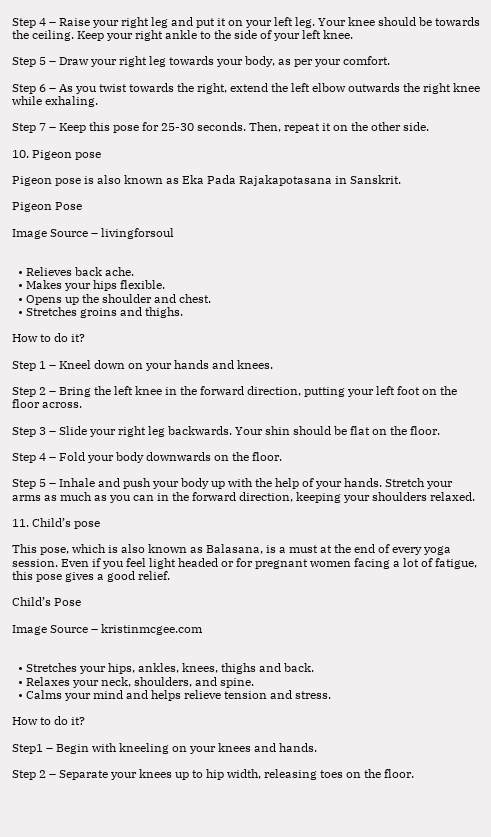Step 4 – Raise your right leg and put it on your left leg. Your knee should be towards the ceiling. Keep your right ankle to the side of your left knee.

Step 5 – Draw your right leg towards your body, as per your comfort.

Step 6 – As you twist towards the right, extend the left elbow outwards the right knee while exhaling.

Step 7 – Keep this pose for 25-30 seconds. Then, repeat it on the other side.

10. Pigeon pose

Pigeon pose is also known as Eka Pada Rajakapotasana in Sanskrit.

Pigeon Pose

Image Source – livingforsoul


  • Relieves back ache.
  • Makes your hips flexible.
  • Opens up the shoulder and chest.
  • Stretches groins and thighs.

How to do it?

Step 1 – Kneel down on your hands and knees.

Step 2 – Bring the left knee in the forward direction, putting your left foot on the floor across.

Step 3 – Slide your right leg backwards. Your shin should be flat on the floor.

Step 4 – Fold your body downwards on the floor.

Step 5 – Inhale and push your body up with the help of your hands. Stretch your arms as much as you can in the forward direction, keeping your shoulders relaxed.

11. Child’s pose

This pose, which is also known as Balasana, is a must at the end of every yoga session. Even if you feel light headed or for pregnant women facing a lot of fatigue, this pose gives a good relief.

Child’s Pose

Image Source – kristinmcgee.com


  • Stretches your hips, ankles, knees, thighs and back.
  • Relaxes your neck, shoulders, and spine.
  • Calms your mind and helps relieve tension and stress.

How to do it?

Step1 – Begin with kneeling on your knees and hands.

Step 2 – Separate your knees up to hip width, releasing toes on the floor.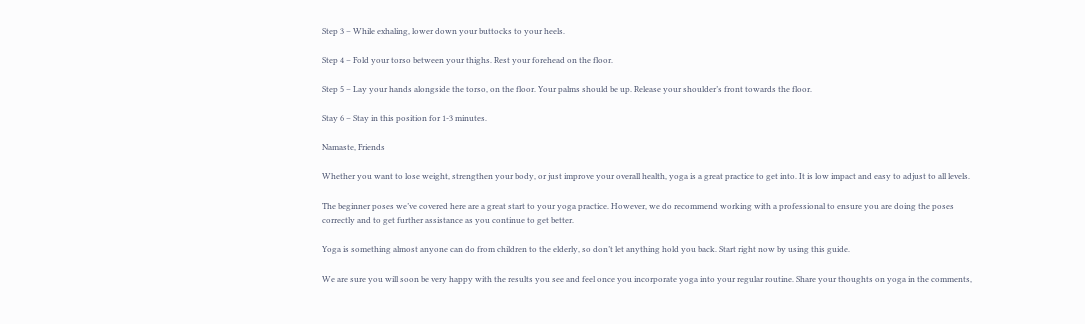Step 3 – While exhaling, lower down your buttocks to your heels.

Step 4 – Fold your torso between your thighs. Rest your forehead on the floor.

Step 5 – Lay your hands alongside the torso, on the floor. Your palms should be up. Release your shoulder’s front towards the floor.

Stay 6 – Stay in this position for 1-3 minutes.

Namaste, Friends

Whether you want to lose weight, strengthen your body, or just improve your overall health, yoga is a great practice to get into. It is low impact and easy to adjust to all levels.

The beginner poses we’ve covered here are a great start to your yoga practice. However, we do recommend working with a professional to ensure you are doing the poses correctly and to get further assistance as you continue to get better.

Yoga is something almost anyone can do from children to the elderly, so don’t let anything hold you back. Start right now by using this guide.

We are sure you will soon be very happy with the results you see and feel once you incorporate yoga into your regular routine. Share your thoughts on yoga in the comments,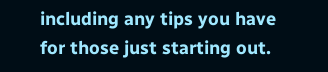including any tips you have for those just starting out.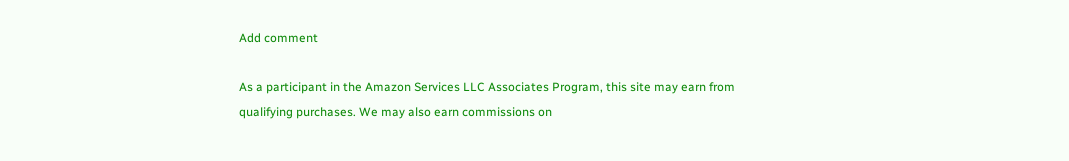Add comment

As a participant in the Amazon Services LLC Associates Program, this site may earn from qualifying purchases. We may also earn commissions on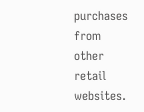purchases from other retail websites.